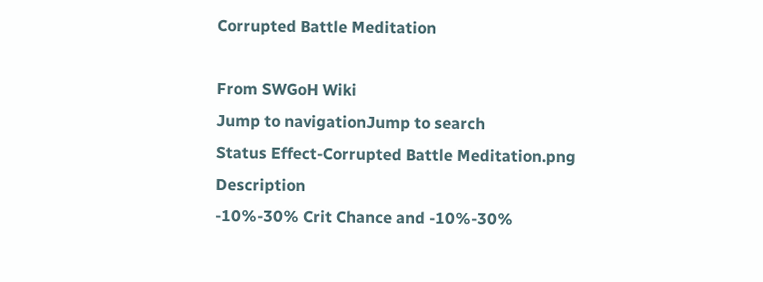Corrupted Battle Meditation

From SWGoH Wiki
Jump to navigationJump to search
Status Effect-Corrupted Battle Meditation.png Description
-10%-30% Crit Chance and -10%-30%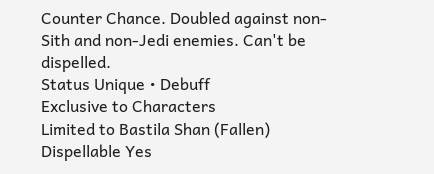Counter Chance. Doubled against non-Sith and non-Jedi enemies. Can't be dispelled.
Status Unique • Debuff
Exclusive to Characters
Limited to Bastila Shan (Fallen)
Dispellable Yes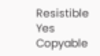Resistible Yes
Copyable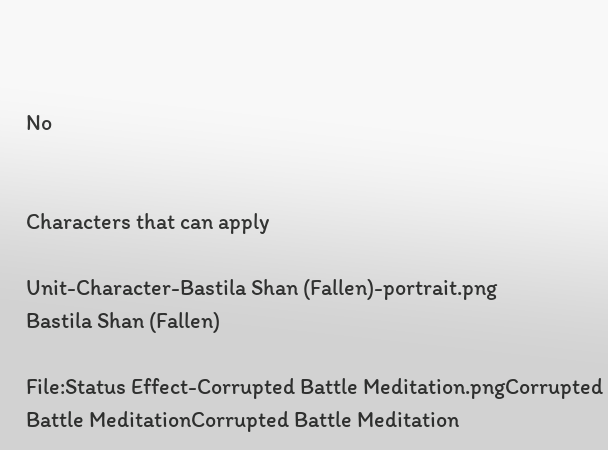No


Characters that can apply

Unit-Character-Bastila Shan (Fallen)-portrait.png
Bastila Shan (Fallen)

File:Status Effect-Corrupted Battle Meditation.pngCorrupted Battle MeditationCorrupted Battle Meditation